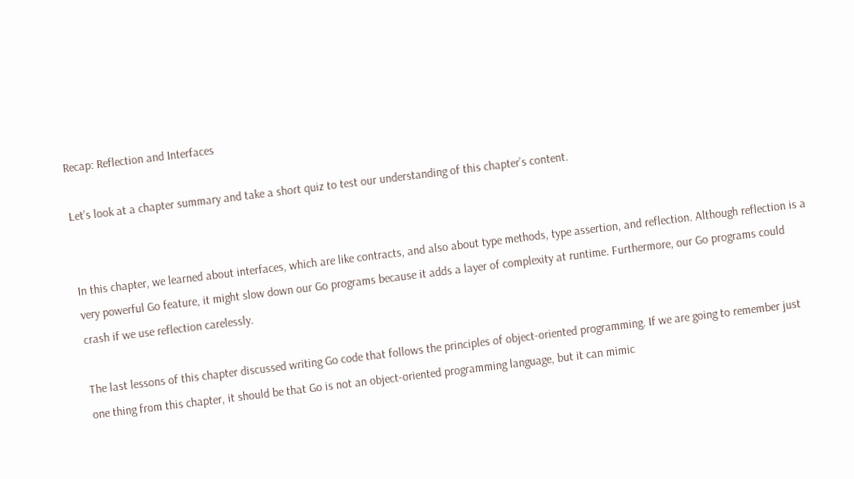Recap: Reflection and Interfaces

Let’s look at a chapter summary and take a short quiz to test our understanding of this chapter’s content.


In this chapter, we learned about interfaces, which are like contracts, and also about type methods, type assertion, and reflection. Although reflection is a very powerful Go feature, it might slow down our Go programs because it adds a layer of complexity at runtime. Furthermore, our Go programs could crash if we use reflection carelessly.

The last lessons of this chapter discussed writing Go code that follows the principles of object-oriented programming. If we are going to remember just one thing from this chapter, it should be that Go is not an object-oriented programming language, but it can mimic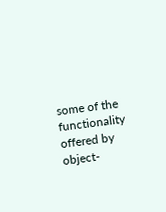some of the functionality offered by object-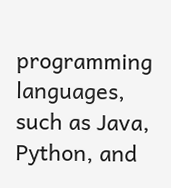programming languages, such as Java, Python, and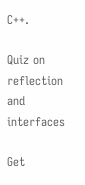C++.

Quiz on reflection and interfaces

Get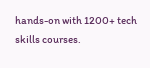hands-on with 1200+ tech skills courses.